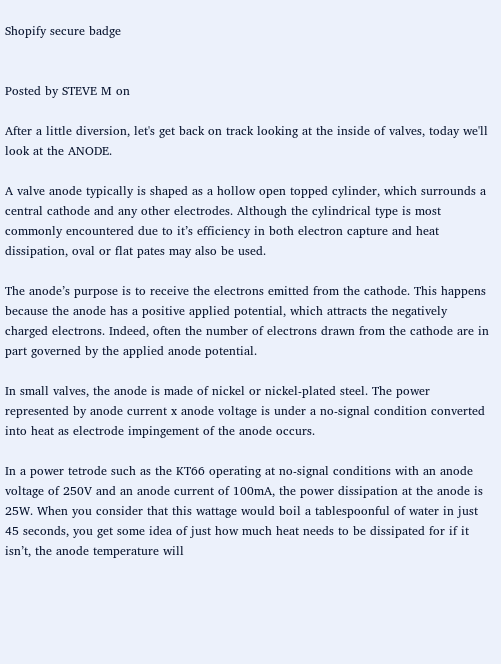Shopify secure badge


Posted by STEVE M on

After a little diversion, let's get back on track looking at the inside of valves, today we'll look at the ANODE.

A valve anode typically is shaped as a hollow open topped cylinder, which surrounds a central cathode and any other electrodes. Although the cylindrical type is most commonly encountered due to it’s efficiency in both electron capture and heat dissipation, oval or flat pates may also be used.

The anode’s purpose is to receive the electrons emitted from the cathode. This happens because the anode has a positive applied potential, which attracts the negatively charged electrons. Indeed, often the number of electrons drawn from the cathode are in part governed by the applied anode potential.

In small valves, the anode is made of nickel or nickel-plated steel. The power represented by anode current x anode voltage is under a no-signal condition converted into heat as electrode impingement of the anode occurs.

In a power tetrode such as the KT66 operating at no-signal conditions with an anode voltage of 250V and an anode current of 100mA, the power dissipation at the anode is 25W. When you consider that this wattage would boil a tablespoonful of water in just 45 seconds, you get some idea of just how much heat needs to be dissipated for if it isn’t, the anode temperature will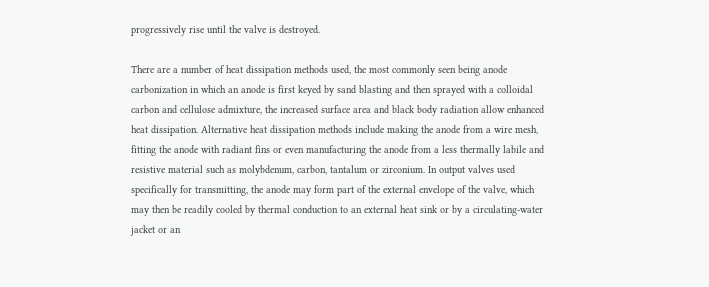progressively rise until the valve is destroyed.

There are a number of heat dissipation methods used, the most commonly seen being anode carbonization in which an anode is first keyed by sand blasting and then sprayed with a colloidal carbon and cellulose admixture, the increased surface area and black body radiation allow enhanced heat dissipation. Alternative heat dissipation methods include making the anode from a wire mesh, fitting the anode with radiant fins or even manufacturing the anode from a less thermally labile and resistive material such as molybdenum, carbon, tantalum or zirconium. In output valves used specifically for transmitting, the anode may form part of the external envelope of the valve, which may then be readily cooled by thermal conduction to an external heat sink or by a circulating-water jacket or an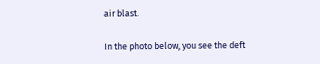air blast.

In the photo below, you see the deft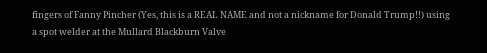fingers of Fanny Pincher (Yes, this is a REAL NAME and not a nickname for Donald Trump!!) using a spot welder at the Mullard Blackburn Valve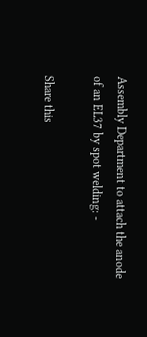Assembly Department to attach the anode of an EL37 by spot welding: -

Share this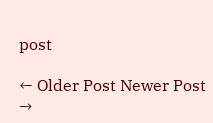post

← Older Post Newer Post →